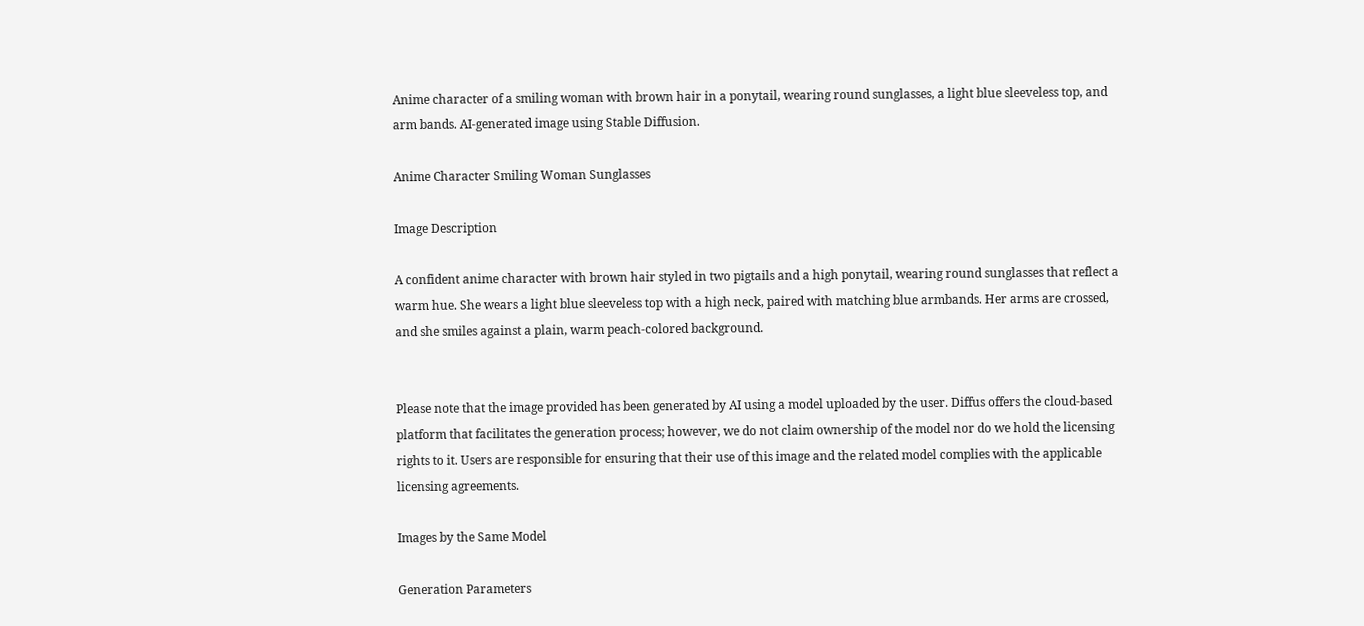Anime character of a smiling woman with brown hair in a ponytail, wearing round sunglasses, a light blue sleeveless top, and arm bands. AI-generated image using Stable Diffusion.

Anime Character Smiling Woman Sunglasses

Image Description

A confident anime character with brown hair styled in two pigtails and a high ponytail, wearing round sunglasses that reflect a warm hue. She wears a light blue sleeveless top with a high neck, paired with matching blue armbands. Her arms are crossed, and she smiles against a plain, warm peach-colored background.


Please note that the image provided has been generated by AI using a model uploaded by the user. Diffus offers the cloud-based platform that facilitates the generation process; however, we do not claim ownership of the model nor do we hold the licensing rights to it. Users are responsible for ensuring that their use of this image and the related model complies with the applicable licensing agreements.

Images by the Same Model

Generation Parameters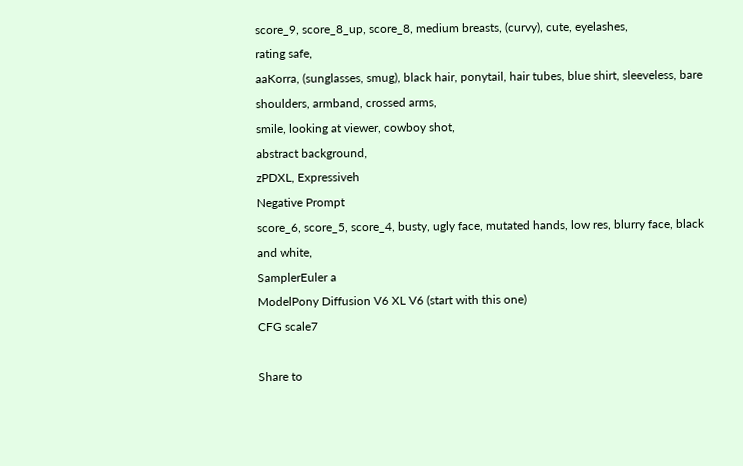score_9, score_8_up, score_8, medium breasts, (curvy), cute, eyelashes,
rating safe,
aaKorra, (sunglasses, smug), black hair, ponytail, hair tubes, blue shirt, sleeveless, bare shoulders, armband, crossed arms,
smile, looking at viewer, cowboy shot,
abstract background,
zPDXL, Expressiveh
Negative Prompt
score_6, score_5, score_4, busty, ugly face, mutated hands, low res, blurry face, black and white,
SamplerEuler a
ModelPony Diffusion V6 XL V6 (start with this one)
CFG scale7

Share to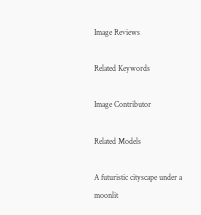Image Reviews

Related Keywords

Image Contributor

Related Models

A futuristic cityscape under a moonlit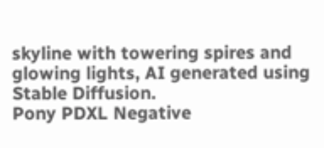skyline with towering spires and glowing lights, AI generated using Stable Diffusion.
Pony PDXL Negative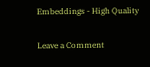Embeddings - High Quality

Leave a Comment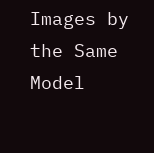Images by the Same Model